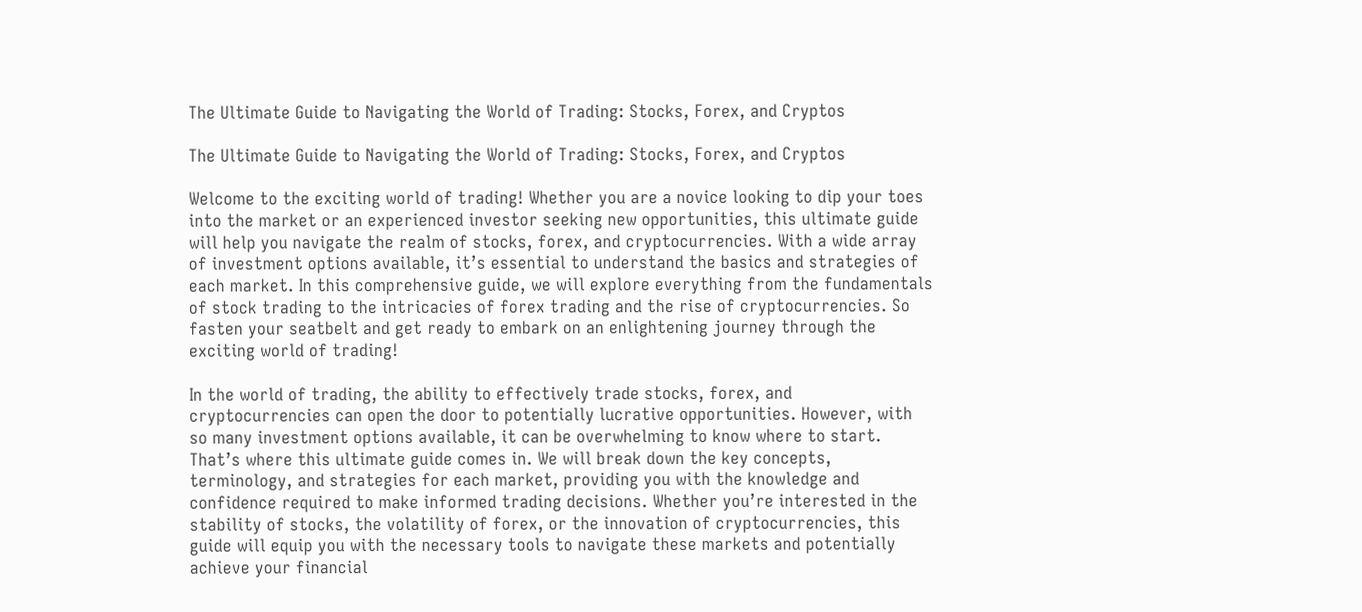The Ultimate Guide to Navigating the World of Trading: Stocks, Forex, and Cryptos

The Ultimate Guide to Navigating the World of Trading: Stocks, Forex, and Cryptos

Welcome to the exciting world of trading! Whether you are a novice looking to dip your toes into the market or an experienced investor seeking new opportunities, this ultimate guide will help you navigate the realm of stocks, forex, and cryptocurrencies. With a wide array of investment options available, it’s essential to understand the basics and strategies of each market. In this comprehensive guide, we will explore everything from the fundamentals of stock trading to the intricacies of forex trading and the rise of cryptocurrencies. So fasten your seatbelt and get ready to embark on an enlightening journey through the exciting world of trading!

In the world of trading, the ability to effectively trade stocks, forex, and cryptocurrencies can open the door to potentially lucrative opportunities. However, with so many investment options available, it can be overwhelming to know where to start. That’s where this ultimate guide comes in. We will break down the key concepts, terminology, and strategies for each market, providing you with the knowledge and confidence required to make informed trading decisions. Whether you’re interested in the stability of stocks, the volatility of forex, or the innovation of cryptocurrencies, this guide will equip you with the necessary tools to navigate these markets and potentially achieve your financial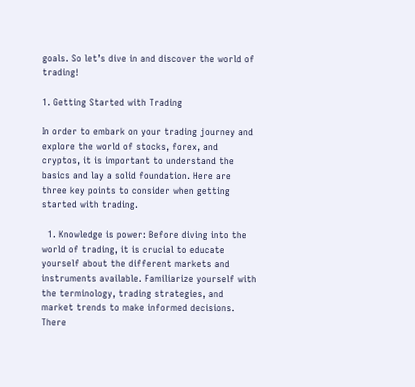goals. So let’s dive in and discover the world of trading!

1. Getting Started with Trading

In order to embark on your trading journey and explore the world of stocks, forex, and cryptos, it is important to understand the basics and lay a solid foundation. Here are three key points to consider when getting started with trading.

  1. Knowledge is power: Before diving into the world of trading, it is crucial to educate yourself about the different markets and instruments available. Familiarize yourself with the terminology, trading strategies, and market trends to make informed decisions. There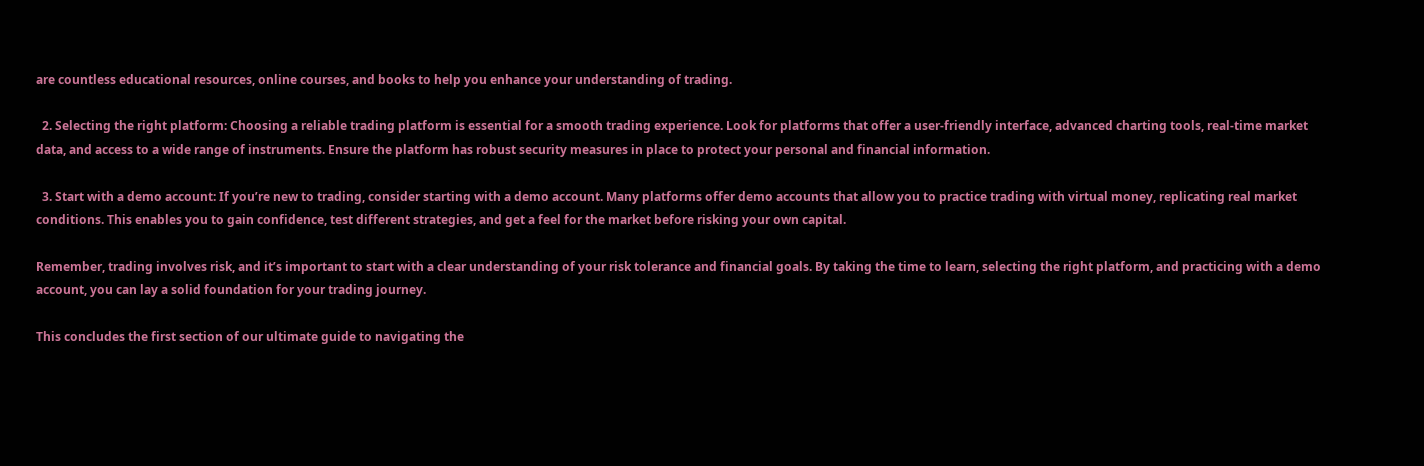are countless educational resources, online courses, and books to help you enhance your understanding of trading.

  2. Selecting the right platform: Choosing a reliable trading platform is essential for a smooth trading experience. Look for platforms that offer a user-friendly interface, advanced charting tools, real-time market data, and access to a wide range of instruments. Ensure the platform has robust security measures in place to protect your personal and financial information.

  3. Start with a demo account: If you’re new to trading, consider starting with a demo account. Many platforms offer demo accounts that allow you to practice trading with virtual money, replicating real market conditions. This enables you to gain confidence, test different strategies, and get a feel for the market before risking your own capital.

Remember, trading involves risk, and it’s important to start with a clear understanding of your risk tolerance and financial goals. By taking the time to learn, selecting the right platform, and practicing with a demo account, you can lay a solid foundation for your trading journey.

This concludes the first section of our ultimate guide to navigating the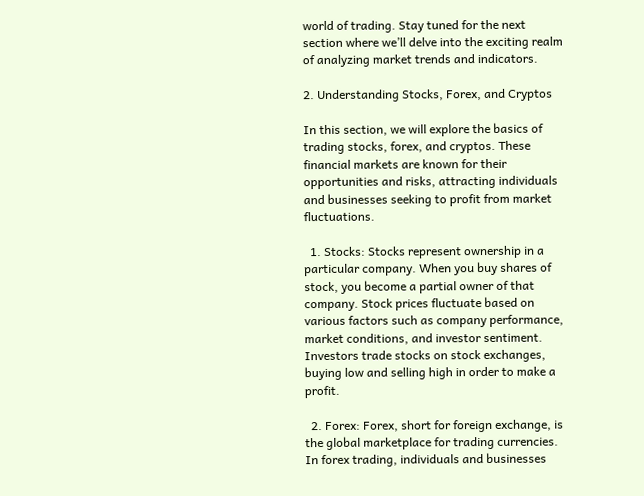world of trading. Stay tuned for the next section where we’ll delve into the exciting realm of analyzing market trends and indicators.

2. Understanding Stocks, Forex, and Cryptos

In this section, we will explore the basics of trading stocks, forex, and cryptos. These financial markets are known for their opportunities and risks, attracting individuals and businesses seeking to profit from market fluctuations.

  1. Stocks: Stocks represent ownership in a particular company. When you buy shares of stock, you become a partial owner of that company. Stock prices fluctuate based on various factors such as company performance, market conditions, and investor sentiment. Investors trade stocks on stock exchanges, buying low and selling high in order to make a profit.

  2. Forex: Forex, short for foreign exchange, is the global marketplace for trading currencies. In forex trading, individuals and businesses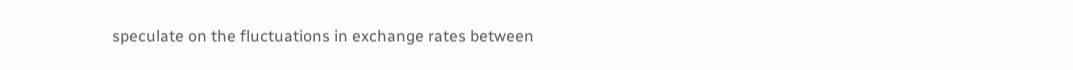speculate on the fluctuations in exchange rates between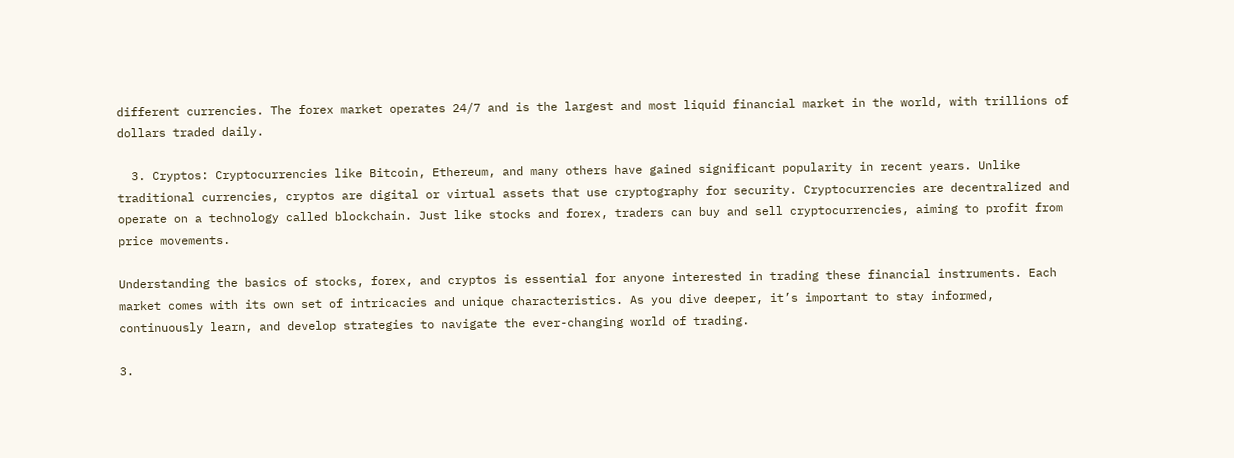different currencies. The forex market operates 24/7 and is the largest and most liquid financial market in the world, with trillions of dollars traded daily.

  3. Cryptos: Cryptocurrencies like Bitcoin, Ethereum, and many others have gained significant popularity in recent years. Unlike traditional currencies, cryptos are digital or virtual assets that use cryptography for security. Cryptocurrencies are decentralized and operate on a technology called blockchain. Just like stocks and forex, traders can buy and sell cryptocurrencies, aiming to profit from price movements.

Understanding the basics of stocks, forex, and cryptos is essential for anyone interested in trading these financial instruments. Each market comes with its own set of intricacies and unique characteristics. As you dive deeper, it’s important to stay informed, continuously learn, and develop strategies to navigate the ever-changing world of trading.

3.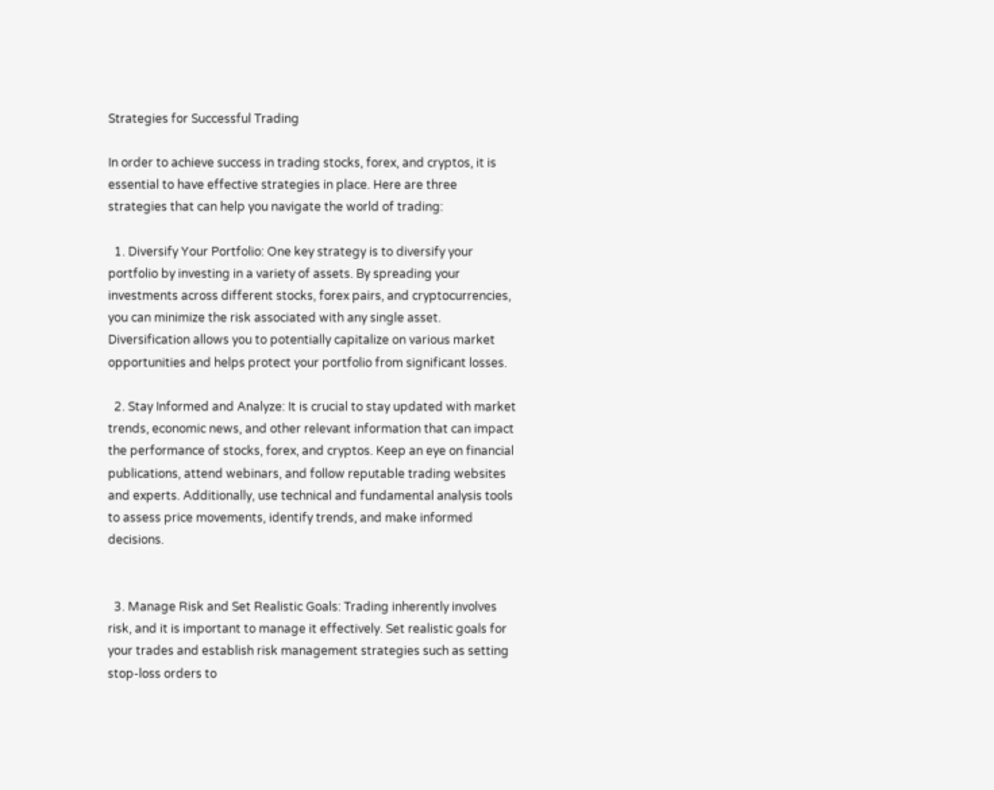Strategies for Successful Trading

In order to achieve success in trading stocks, forex, and cryptos, it is essential to have effective strategies in place. Here are three strategies that can help you navigate the world of trading:

  1. Diversify Your Portfolio: One key strategy is to diversify your portfolio by investing in a variety of assets. By spreading your investments across different stocks, forex pairs, and cryptocurrencies, you can minimize the risk associated with any single asset. Diversification allows you to potentially capitalize on various market opportunities and helps protect your portfolio from significant losses.

  2. Stay Informed and Analyze: It is crucial to stay updated with market trends, economic news, and other relevant information that can impact the performance of stocks, forex, and cryptos. Keep an eye on financial publications, attend webinars, and follow reputable trading websites and experts. Additionally, use technical and fundamental analysis tools to assess price movements, identify trends, and make informed decisions.


  3. Manage Risk and Set Realistic Goals: Trading inherently involves risk, and it is important to manage it effectively. Set realistic goals for your trades and establish risk management strategies such as setting stop-loss orders to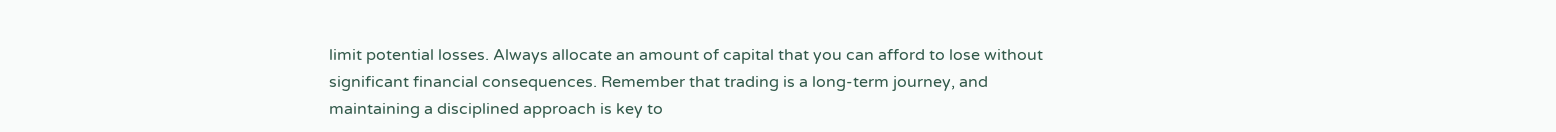limit potential losses. Always allocate an amount of capital that you can afford to lose without significant financial consequences. Remember that trading is a long-term journey, and maintaining a disciplined approach is key to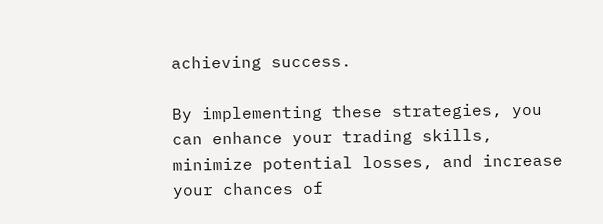achieving success.

By implementing these strategies, you can enhance your trading skills, minimize potential losses, and increase your chances of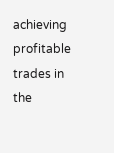achieving profitable trades in the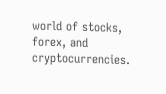world of stocks, forex, and cryptocurrencies.